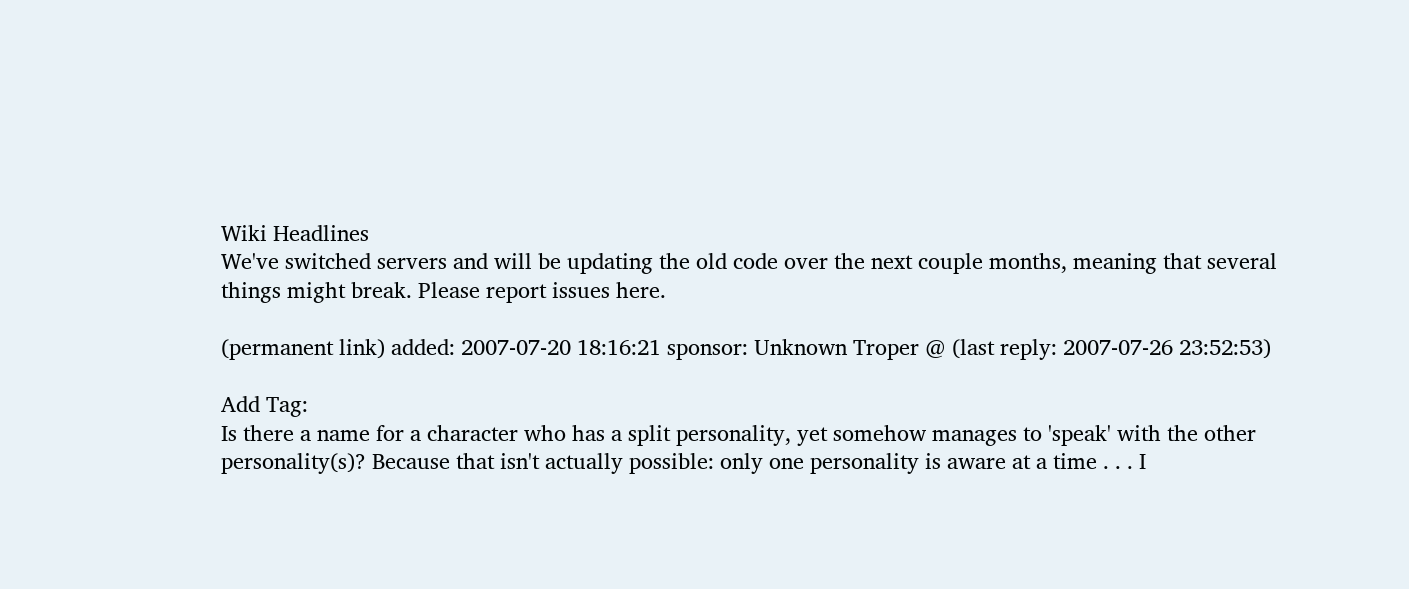Wiki Headlines
We've switched servers and will be updating the old code over the next couple months, meaning that several things might break. Please report issues here.

(permanent link) added: 2007-07-20 18:16:21 sponsor: Unknown Troper @ (last reply: 2007-07-26 23:52:53)

Add Tag:
Is there a name for a character who has a split personality, yet somehow manages to 'speak' with the other personality(s)? Because that isn't actually possible: only one personality is aware at a time . . . I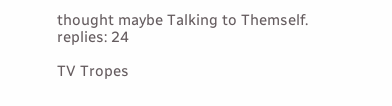thought maybe Talking to Themself.
replies: 24

TV Tropes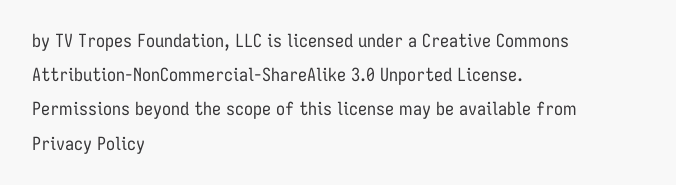by TV Tropes Foundation, LLC is licensed under a Creative Commons Attribution-NonCommercial-ShareAlike 3.0 Unported License.
Permissions beyond the scope of this license may be available from
Privacy Policy